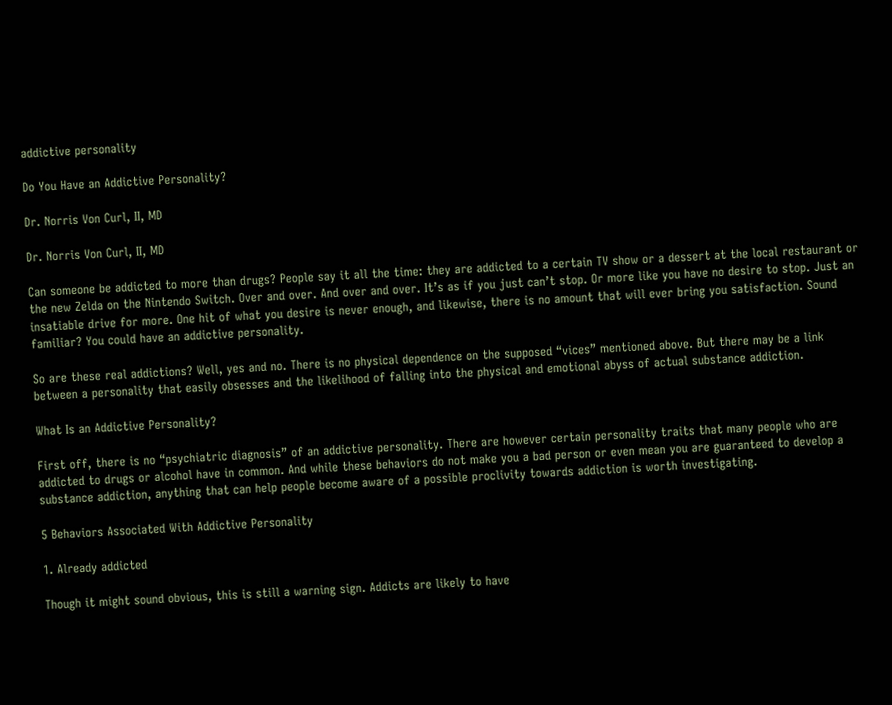addictive personality

Do You Have an Addictive Personality?

Dr. Norris Von Curl, II, MD

Dr. Norris Von Curl, II, MD

Can someone be addicted to more than drugs? People say it all the time: they are addicted to a certain TV show or a dessert at the local restaurant or the new Zelda on the Nintendo Switch. Over and over. And over and over. It’s as if you just can’t stop. Or more like you have no desire to stop. Just an insatiable drive for more. One hit of what you desire is never enough, and likewise, there is no amount that will ever bring you satisfaction. Sound familiar? You could have an addictive personality.

So are these real addictions? Well, yes and no. There is no physical dependence on the supposed “vices” mentioned above. But there may be a link between a personality that easily obsesses and the likelihood of falling into the physical and emotional abyss of actual substance addiction.

What Is an Addictive Personality?

First off, there is no “psychiatric diagnosis” of an addictive personality. There are however certain personality traits that many people who are addicted to drugs or alcohol have in common. And while these behaviors do not make you a bad person or even mean you are guaranteed to develop a substance addiction, anything that can help people become aware of a possible proclivity towards addiction is worth investigating.

5 Behaviors Associated With Addictive Personality

1. Already addicted

Though it might sound obvious, this is still a warning sign. Addicts are likely to have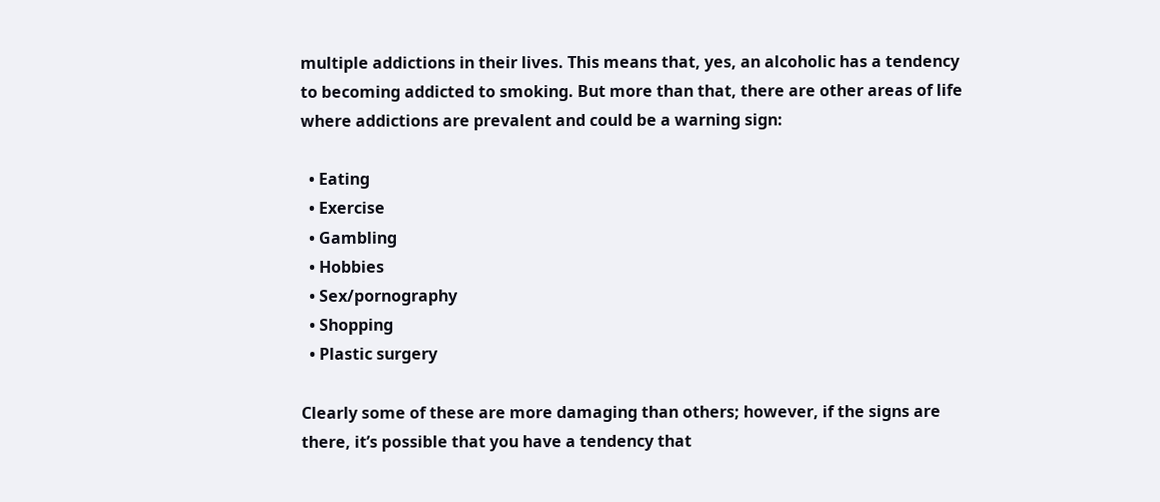multiple addictions in their lives. This means that, yes, an alcoholic has a tendency to becoming addicted to smoking. But more than that, there are other areas of life where addictions are prevalent and could be a warning sign:

  • Eating
  • Exercise
  • Gambling
  • Hobbies
  • Sex/pornography
  • Shopping
  • Plastic surgery

Clearly some of these are more damaging than others; however, if the signs are there, it’s possible that you have a tendency that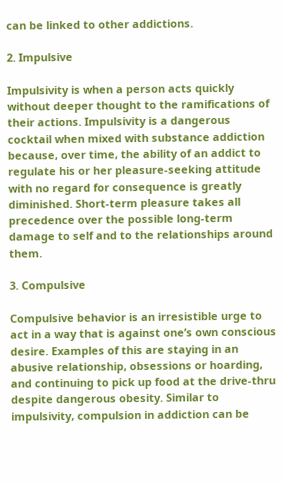can be linked to other addictions.

2. Impulsive

Impulsivity is when a person acts quickly without deeper thought to the ramifications of their actions. Impulsivity is a dangerous cocktail when mixed with substance addiction because, over time, the ability of an addict to regulate his or her pleasure-seeking attitude with no regard for consequence is greatly diminished. Short-term pleasure takes all precedence over the possible long-term damage to self and to the relationships around them.

3. Compulsive

Compulsive behavior is an irresistible urge to act in a way that is against one’s own conscious desire. Examples of this are staying in an abusive relationship, obsessions or hoarding, and continuing to pick up food at the drive-thru despite dangerous obesity. Similar to impulsivity, compulsion in addiction can be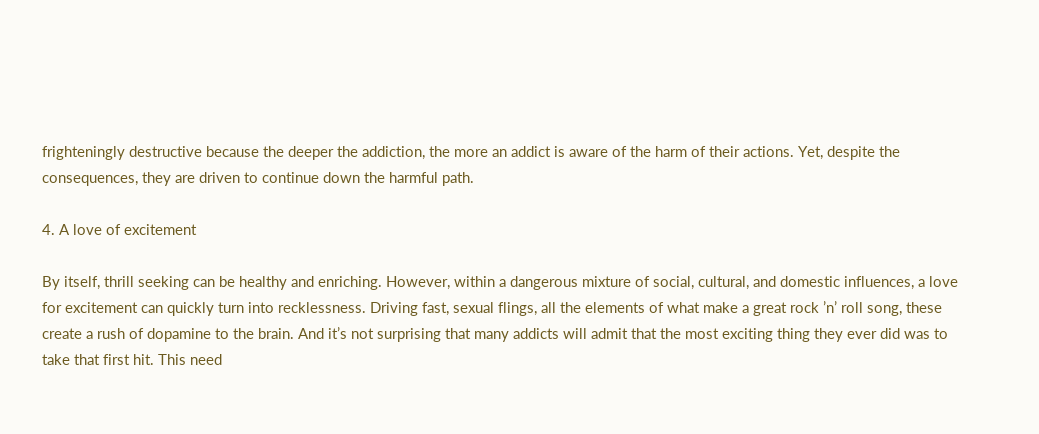frighteningly destructive because the deeper the addiction, the more an addict is aware of the harm of their actions. Yet, despite the consequences, they are driven to continue down the harmful path.

4. A love of excitement

By itself, thrill seeking can be healthy and enriching. However, within a dangerous mixture of social, cultural, and domestic influences, a love for excitement can quickly turn into recklessness. Driving fast, sexual flings, all the elements of what make a great rock ’n’ roll song, these create a rush of dopamine to the brain. And it’s not surprising that many addicts will admit that the most exciting thing they ever did was to take that first hit. This need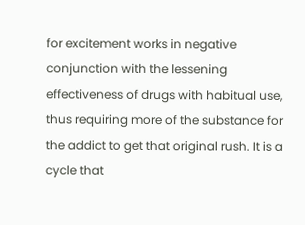for excitement works in negative conjunction with the lessening effectiveness of drugs with habitual use, thus requiring more of the substance for the addict to get that original rush. It is a cycle that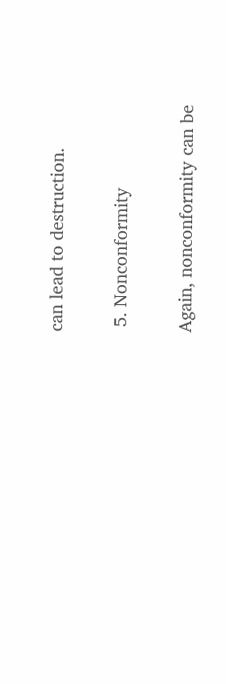can lead to destruction.

 5. Nonconformity

Again, nonconformity can be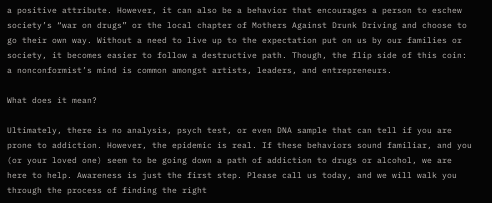a positive attribute. However, it can also be a behavior that encourages a person to eschew society’s “war on drugs” or the local chapter of Mothers Against Drunk Driving and choose to go their own way. Without a need to live up to the expectation put on us by our families or society, it becomes easier to follow a destructive path. Though, the flip side of this coin: a nonconformist’s mind is common amongst artists, leaders, and entrepreneurs.

What does it mean?

Ultimately, there is no analysis, psych test, or even DNA sample that can tell if you are prone to addiction. However, the epidemic is real. If these behaviors sound familiar, and you (or your loved one) seem to be going down a path of addiction to drugs or alcohol, we are here to help. Awareness is just the first step. Please call us today, and we will walk you through the process of finding the right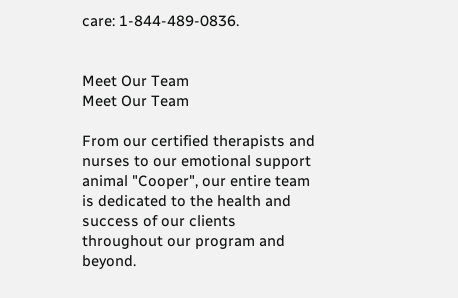care: 1-844-489-0836.


Meet Our Team
Meet Our Team

From our certified therapists and nurses to our emotional support animal "Cooper", our entire team is dedicated to the health and success of our clients throughout our program and beyond.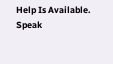Help Is Available. Speak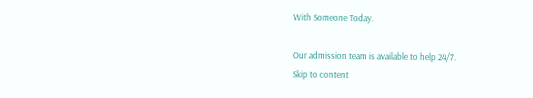With Someone Today.

Our admission team is available to help 24/7.
Skip to content